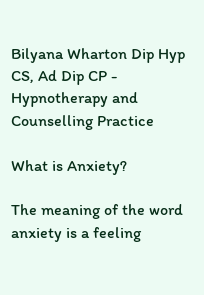Bilyana Wharton Dip Hyp CS, Ad Dip CP - Hypnotherapy and Counselling Practice

What is Anxiety?

The meaning of the word anxiety is a feeling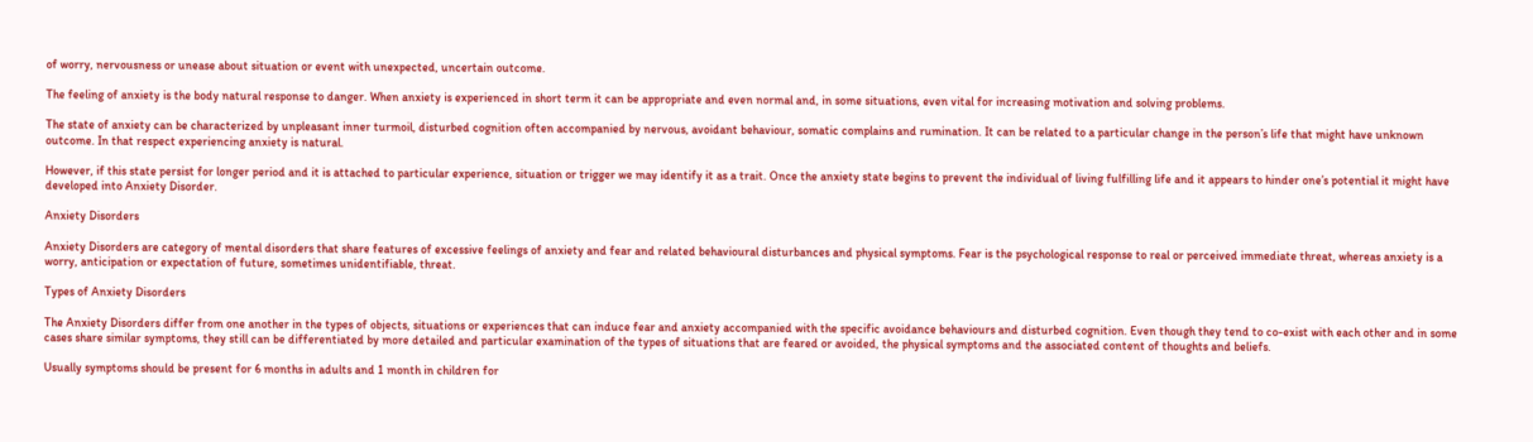of worry, nervousness or unease about situation or event with unexpected, uncertain outcome.

The feeling of anxiety is the body natural response to danger. When anxiety is experienced in short term it can be appropriate and even normal and, in some situations, even vital for increasing motivation and solving problems.

The state of anxiety can be characterized by unpleasant inner turmoil, disturbed cognition often accompanied by nervous, avoidant behaviour, somatic complains and rumination. It can be related to a particular change in the person’s life that might have unknown outcome. In that respect experiencing anxiety is natural.

However, if this state persist for longer period and it is attached to particular experience, situation or trigger we may identify it as a trait. Once the anxiety state begins to prevent the individual of living fulfilling life and it appears to hinder one’s potential it might have developed into Anxiety Disorder.

Anxiety Disorders

Anxiety Disorders are category of mental disorders that share features of excessive feelings of anxiety and fear and related behavioural disturbances and physical symptoms. Fear is the psychological response to real or perceived immediate threat, whereas anxiety is a worry, anticipation or expectation of future, sometimes unidentifiable, threat.

Types of Anxiety Disorders

The Anxiety Disorders differ from one another in the types of objects, situations or experiences that can induce fear and anxiety accompanied with the specific avoidance behaviours and disturbed cognition. Even though they tend to co-exist with each other and in some cases share similar symptoms, they still can be differentiated by more detailed and particular examination of the types of situations that are feared or avoided, the physical symptoms and the associated content of thoughts and beliefs.

Usually symptoms should be present for 6 months in adults and 1 month in children for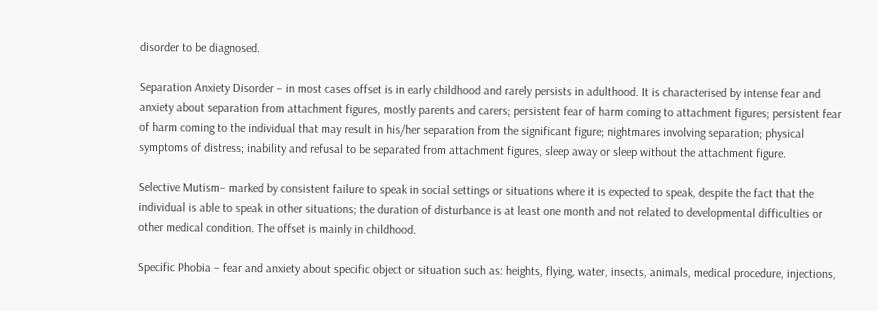disorder to be diagnosed.

Separation Anxiety Disorder – in most cases offset is in early childhood and rarely persists in adulthood. It is characterised by intense fear and anxiety about separation from attachment figures, mostly parents and carers; persistent fear of harm coming to attachment figures; persistent fear of harm coming to the individual that may result in his/her separation from the significant figure; nightmares involving separation; physical symptoms of distress; inability and refusal to be separated from attachment figures, sleep away or sleep without the attachment figure.

Selective Mutism– marked by consistent failure to speak in social settings or situations where it is expected to speak, despite the fact that the individual is able to speak in other situations; the duration of disturbance is at least one month and not related to developmental difficulties or other medical condition. The offset is mainly in childhood.

Specific Phobia – fear and anxiety about specific object or situation such as: heights, flying, water, insects, animals, medical procedure, injections,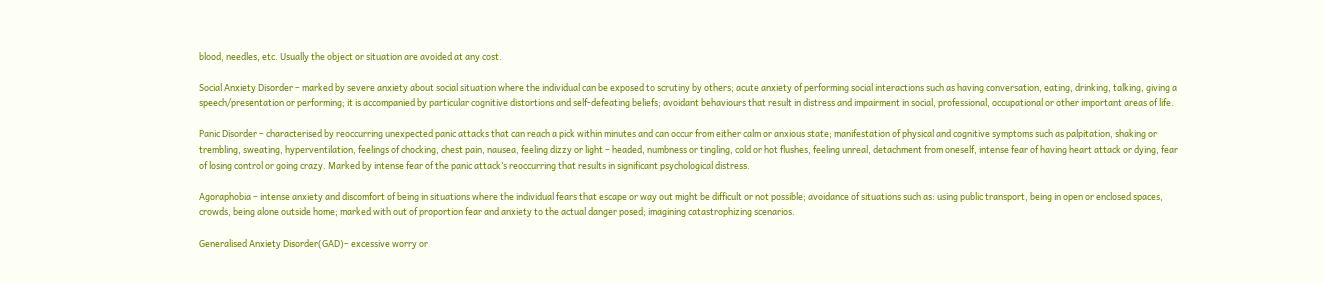blood, needles, etc. Usually the object or situation are avoided at any cost.

Social Anxiety Disorder – marked by severe anxiety about social situation where the individual can be exposed to scrutiny by others; acute anxiety of performing social interactions such as having conversation, eating, drinking, talking, giving a speech/presentation or performing; it is accompanied by particular cognitive distortions and self-defeating beliefs; avoidant behaviours that result in distress and impairment in social, professional, occupational or other important areas of life.

Panic Disorder – characterised by reoccurring unexpected panic attacks that can reach a pick within minutes and can occur from either calm or anxious state; manifestation of physical and cognitive symptoms such as palpitation, shaking or trembling, sweating, hyperventilation, feelings of chocking, chest pain, nausea, feeling dizzy or light – headed, numbness or tingling, cold or hot flushes, feeling unreal, detachment from oneself, intense fear of having heart attack or dying, fear of losing control or going crazy. Marked by intense fear of the panic attack’s reoccurring that results in significant psychological distress.

Agoraphobia – intense anxiety and discomfort of being in situations where the individual fears that escape or way out might be difficult or not possible; avoidance of situations such as: using public transport, being in open or enclosed spaces, crowds, being alone outside home; marked with out of proportion fear and anxiety to the actual danger posed; imagining catastrophizing scenarios.

Generalised Anxiety Disorder(GAD)– excessive worry or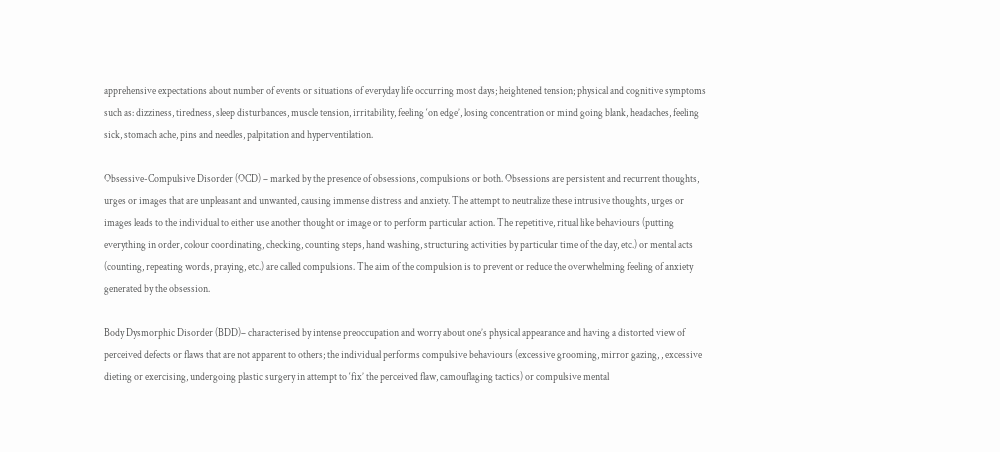apprehensive expectations about number of events or situations of everyday life occurring most days; heightened tension; physical and cognitive symptoms such as: dizziness, tiredness, sleep disturbances, muscle tension, irritability, feeling ‘on edge’, losing concentration or mind going blank, headaches, feeling sick, stomach ache, pins and needles, palpitation and hyperventilation.

Obsessive-Compulsive Disorder (OCD) – marked by the presence of obsessions, compulsions or both. Obsessions are persistent and recurrent thoughts, urges or images that are unpleasant and unwanted, causing immense distress and anxiety. The attempt to neutralize these intrusive thoughts, urges or images leads to the individual to either use another thought or image or to perform particular action. The repetitive, ritual like behaviours (putting everything in order, colour coordinating, checking, counting steps, hand washing, structuring activities by particular time of the day, etc.) or mental acts (counting, repeating words, praying, etc.) are called compulsions. The aim of the compulsion is to prevent or reduce the overwhelming feeling of anxiety generated by the obsession.

Body Dysmorphic Disorder (BDD)– characterised by intense preoccupation and worry about one’s physical appearance and having a distorted view of perceived defects or flaws that are not apparent to others; the individual performs compulsive behaviours (excessive grooming, mirror gazing, , excessive dieting or exercising, undergoing plastic surgery in attempt to ‘fix’ the perceived flaw, camouflaging tactics) or compulsive mental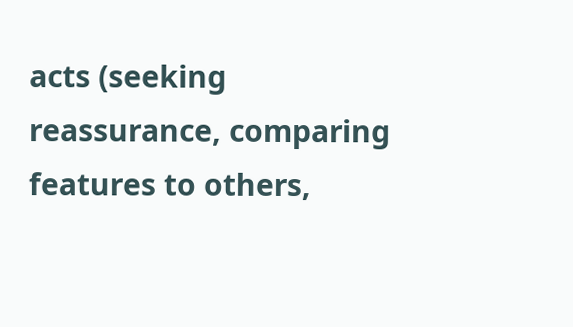acts (seeking reassurance, comparing features to others,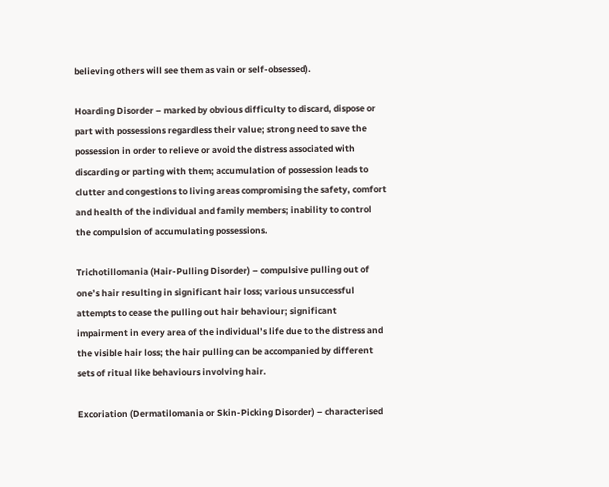believing others will see them as vain or self-obsessed).

Hoarding Disorder – marked by obvious difficulty to discard, dispose or part with possessions regardless their value; strong need to save the possession in order to relieve or avoid the distress associated with discarding or parting with them; accumulation of possession leads to clutter and congestions to living areas compromising the safety, comfort and health of the individual and family members; inability to control the compulsion of accumulating possessions.

Trichotillomania (Hair-Pulling Disorder) – compulsive pulling out of one’s hair resulting in significant hair loss; various unsuccessful attempts to cease the pulling out hair behaviour; significant impairment in every area of the individual’s life due to the distress and the visible hair loss; the hair pulling can be accompanied by different sets of ritual like behaviours involving hair.

Excoriation (Dermatilomania or Skin-Picking Disorder) – characterised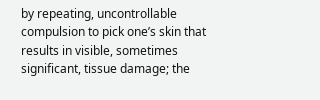by repeating, uncontrollable compulsion to pick one’s skin that results in visible, sometimes significant, tissue damage; the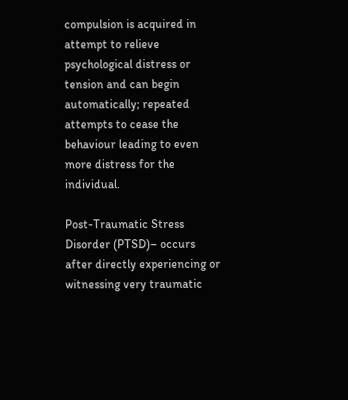compulsion is acquired in attempt to relieve psychological distress or tension and can begin automatically; repeated attempts to cease the behaviour leading to even more distress for the individual.

Post-Traumatic Stress Disorder (PTSD)– occurs after directly experiencing or witnessing very traumatic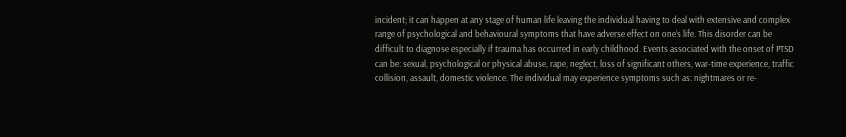incident; it can happen at any stage of human life leaving the individual having to deal with extensive and complex range of psychological and behavioural symptoms that have adverse effect on one’s life. This disorder can be difficult to diagnose especially if trauma has occurred in early childhood. Events associated with the onset of PTSD can be: sexual, psychological or physical abuse, rape, neglect, loss of significant others, war-time experience, traffic collision, assault, domestic violence. The individual may experience symptoms such as: nightmares or re-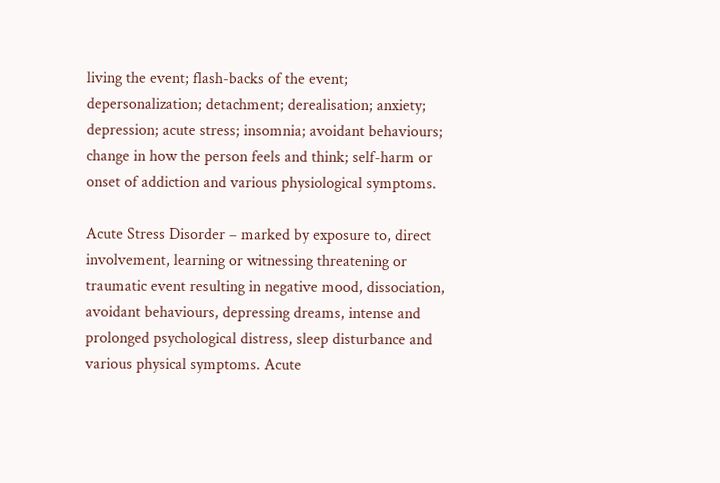living the event; flash-backs of the event; depersonalization; detachment; derealisation; anxiety; depression; acute stress; insomnia; avoidant behaviours; change in how the person feels and think; self-harm or onset of addiction and various physiological symptoms.

Acute Stress Disorder – marked by exposure to, direct involvement, learning or witnessing threatening or traumatic event resulting in negative mood, dissociation, avoidant behaviours, depressing dreams, intense and prolonged psychological distress, sleep disturbance and various physical symptoms. Acute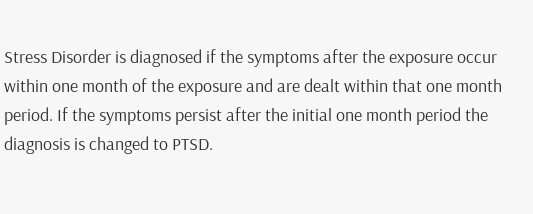Stress Disorder is diagnosed if the symptoms after the exposure occur within one month of the exposure and are dealt within that one month period. If the symptoms persist after the initial one month period the diagnosis is changed to PTSD.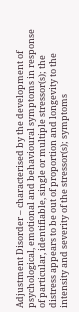Adjustment Disorder – characterised by the development of psychological, emotional and behavioural symptoms in response of particular, identifiable, single or multiple stressor(s); the distress appears to be out of proportion and longevity to the intensity and severity of the stressor(s); symptoms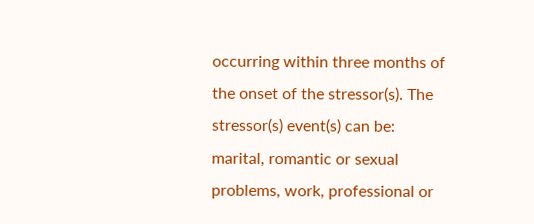occurring within three months of the onset of the stressor(s). The stressor(s) event(s) can be: marital, romantic or sexual problems, work, professional or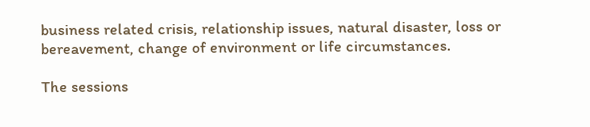business related crisis, relationship issues, natural disaster, loss or bereavement, change of environment or life circumstances.

The sessions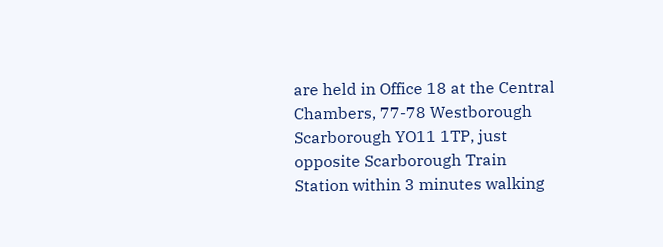are held in Office 18 at the Central Chambers, 77-78 Westborough Scarborough YO11 1TP, just opposite Scarborough Train Station within 3 minutes walking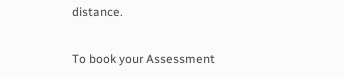distance.

To book your Assessment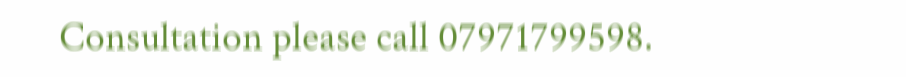Consultation please call 07971799598.